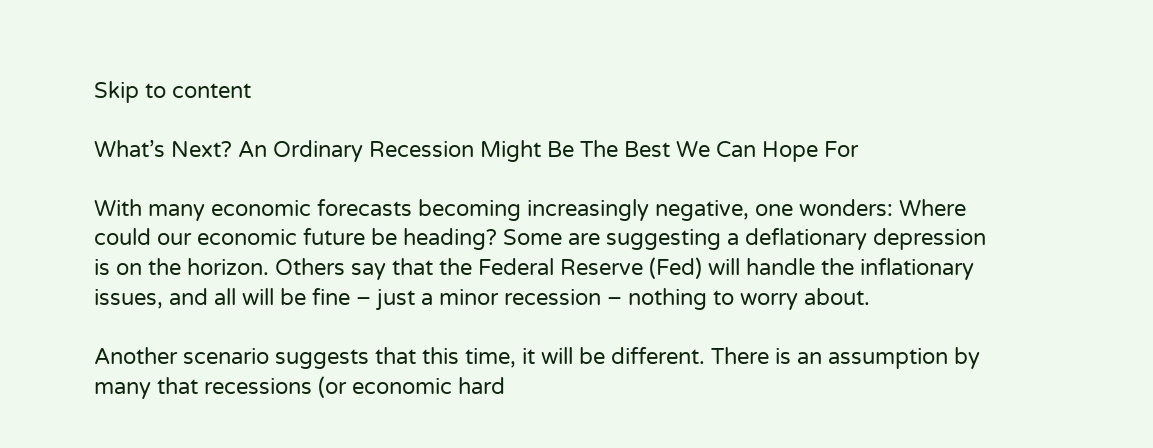Skip to content

What’s Next? An Ordinary Recession Might Be The Best We Can Hope For

With many economic forecasts becoming increasingly negative, one wonders: Where could our economic future be heading? Some are suggesting a deflationary depression is on the horizon. Others say that the Federal Reserve (Fed) will handle the inflationary issues, and all will be fine – just a minor recession – nothing to worry about.

Another scenario suggests that this time, it will be different. There is an assumption by many that recessions (or economic hard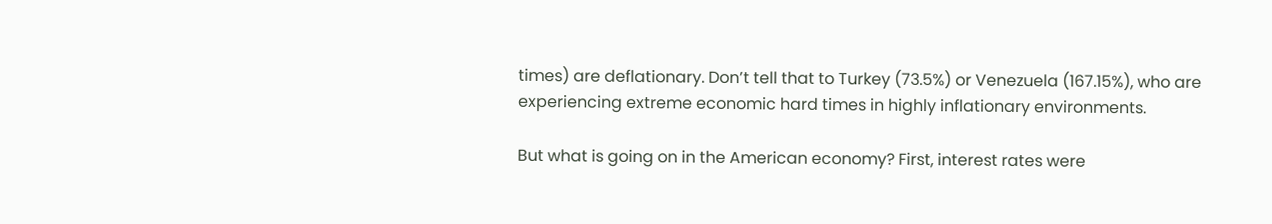times) are deflationary. Don’t tell that to Turkey (73.5%) or Venezuela (167.15%), who are experiencing extreme economic hard times in highly inflationary environments.

But what is going on in the American economy? First, interest rates were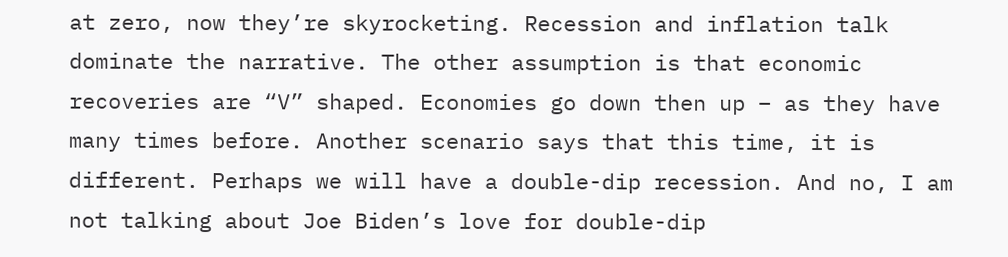at zero, now they’re skyrocketing. Recession and inflation talk dominate the narrative. The other assumption is that economic recoveries are “V” shaped. Economies go down then up – as they have many times before. Another scenario says that this time, it is different. Perhaps we will have a double-dip recession. And no, I am not talking about Joe Biden’s love for double-dip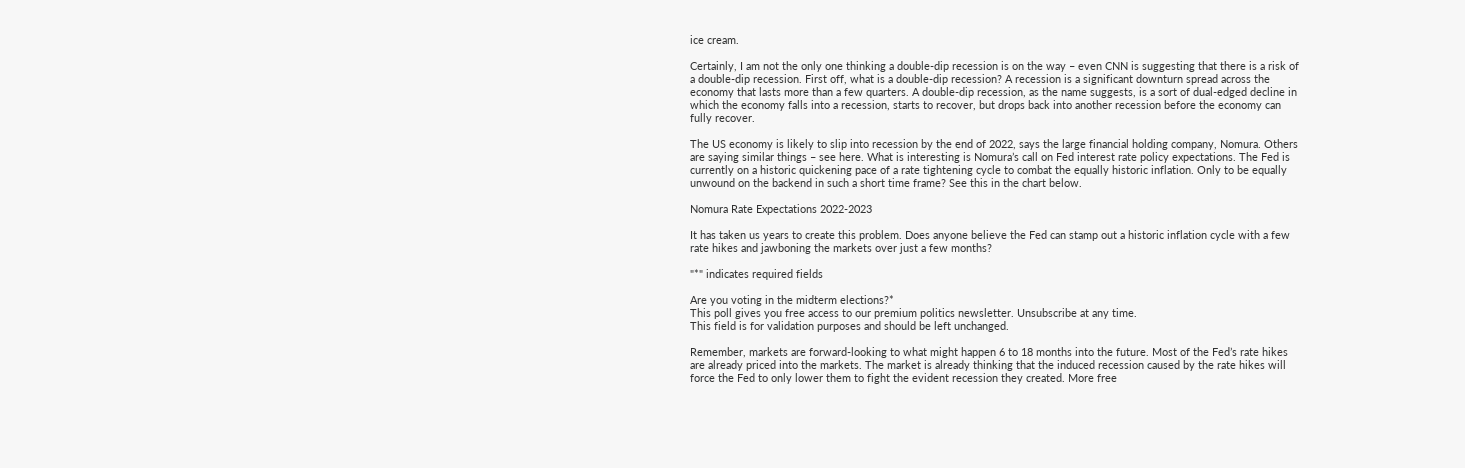ice cream.

Certainly, I am not the only one thinking a double-dip recession is on the way – even CNN is suggesting that there is a risk of a double-dip recession. First off, what is a double-dip recession? A recession is a significant downturn spread across the economy that lasts more than a few quarters. A double-dip recession, as the name suggests, is a sort of dual-edged decline in which the economy falls into a recession, starts to recover, but drops back into another recession before the economy can fully recover.

The US economy is likely to slip into recession by the end of 2022, says the large financial holding company, Nomura. Others are saying similar things – see here. What is interesting is Nomura’s call on Fed interest rate policy expectations. The Fed is currently on a historic quickening pace of a rate tightening cycle to combat the equally historic inflation. Only to be equally unwound on the backend in such a short time frame? See this in the chart below.

Nomura Rate Expectations 2022-2023

It has taken us years to create this problem. Does anyone believe the Fed can stamp out a historic inflation cycle with a few rate hikes and jawboning the markets over just a few months?

"*" indicates required fields

Are you voting in the midterm elections?*
This poll gives you free access to our premium politics newsletter. Unsubscribe at any time.
This field is for validation purposes and should be left unchanged.

Remember, markets are forward-looking to what might happen 6 to 18 months into the future. Most of the Fed’s rate hikes are already priced into the markets. The market is already thinking that the induced recession caused by the rate hikes will force the Fed to only lower them to fight the evident recession they created. More free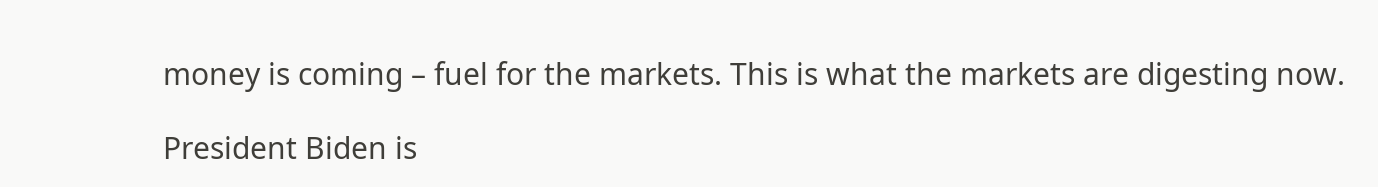money is coming – fuel for the markets. This is what the markets are digesting now.

President Biden is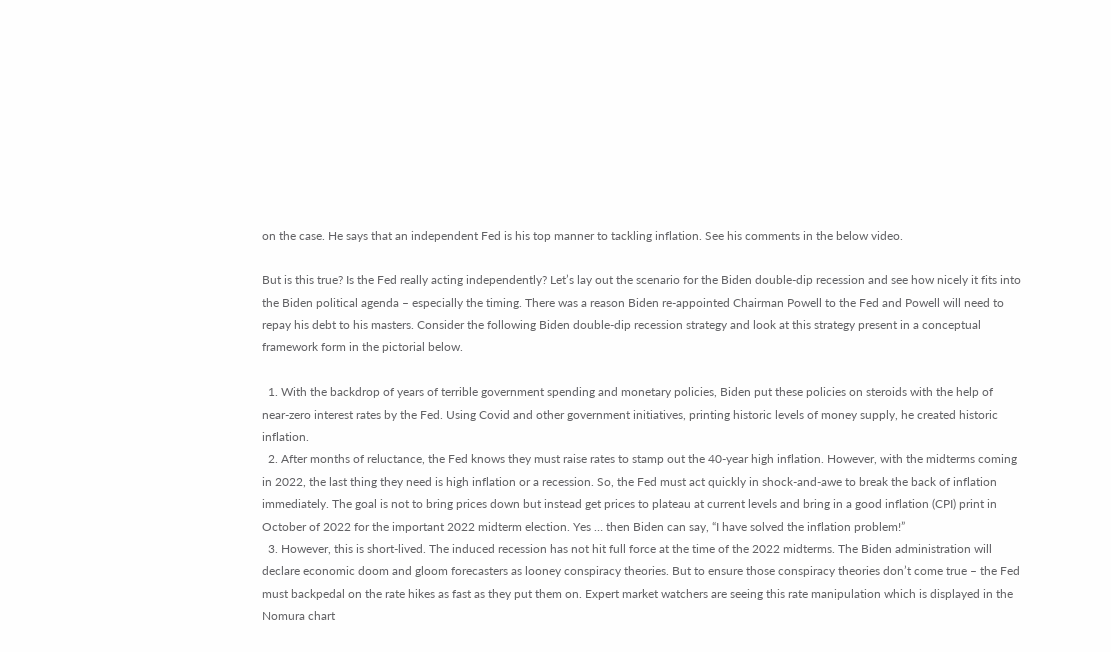on the case. He says that an independent Fed is his top manner to tackling inflation. See his comments in the below video.

But is this true? Is the Fed really acting independently? Let’s lay out the scenario for the Biden double-dip recession and see how nicely it fits into the Biden political agenda – especially the timing. There was a reason Biden re-appointed Chairman Powell to the Fed and Powell will need to repay his debt to his masters. Consider the following Biden double-dip recession strategy and look at this strategy present in a conceptual framework form in the pictorial below.

  1. With the backdrop of years of terrible government spending and monetary policies, Biden put these policies on steroids with the help of near-zero interest rates by the Fed. Using Covid and other government initiatives, printing historic levels of money supply, he created historic inflation.
  2. After months of reluctance, the Fed knows they must raise rates to stamp out the 40-year high inflation. However, with the midterms coming in 2022, the last thing they need is high inflation or a recession. So, the Fed must act quickly in shock-and-awe to break the back of inflation immediately. The goal is not to bring prices down but instead get prices to plateau at current levels and bring in a good inflation (CPI) print in October of 2022 for the important 2022 midterm election. Yes … then Biden can say, “I have solved the inflation problem!”
  3. However, this is short-lived. The induced recession has not hit full force at the time of the 2022 midterms. The Biden administration will declare economic doom and gloom forecasters as looney conspiracy theories. But to ensure those conspiracy theories don’t come true – the Fed must backpedal on the rate hikes as fast as they put them on. Expert market watchers are seeing this rate manipulation which is displayed in the Nomura chart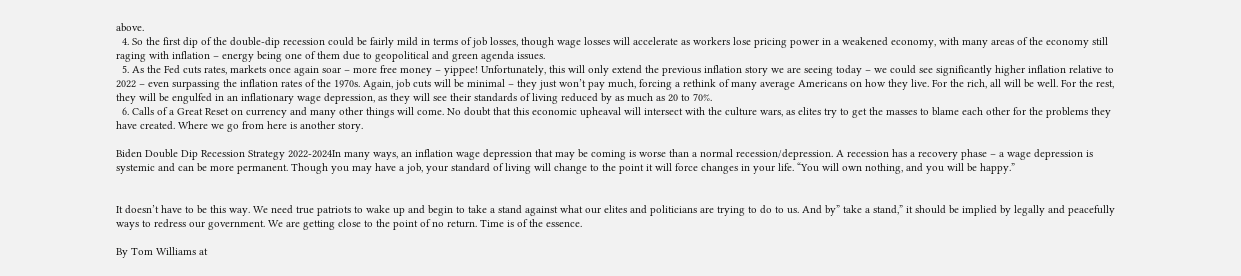above.
  4. So the first dip of the double-dip recession could be fairly mild in terms of job losses, though wage losses will accelerate as workers lose pricing power in a weakened economy, with many areas of the economy still raging with inflation – energy being one of them due to geopolitical and green agenda issues.
  5. As the Fed cuts rates, markets once again soar – more free money – yippee! Unfortunately, this will only extend the previous inflation story we are seeing today – we could see significantly higher inflation relative to 2022 – even surpassing the inflation rates of the 1970s. Again, job cuts will be minimal – they just won’t pay much, forcing a rethink of many average Americans on how they live. For the rich, all will be well. For the rest, they will be engulfed in an inflationary wage depression, as they will see their standards of living reduced by as much as 20 to 70%.
  6. Calls of a Great Reset on currency and many other things will come. No doubt that this economic upheaval will intersect with the culture wars, as elites try to get the masses to blame each other for the problems they have created. Where we go from here is another story.

Biden Double Dip Recession Strategy 2022-2024In many ways, an inflation wage depression that may be coming is worse than a normal recession/depression. A recession has a recovery phase – a wage depression is systemic and can be more permanent. Though you may have a job, your standard of living will change to the point it will force changes in your life. “You will own nothing, and you will be happy.”


It doesn’t have to be this way. We need true patriots to wake up and begin to take a stand against what our elites and politicians are trying to do to us. And by” take a stand,” it should be implied by legally and peacefully ways to redress our government. We are getting close to the point of no return. Time is of the essence.

By Tom Williams at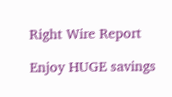Right Wire Report

Enjoy HUGE savings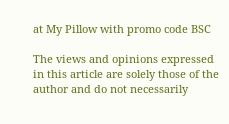at My Pillow with promo code BSC

The views and opinions expressed in this article are solely those of the author and do not necessarily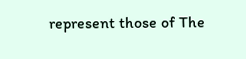represent those of The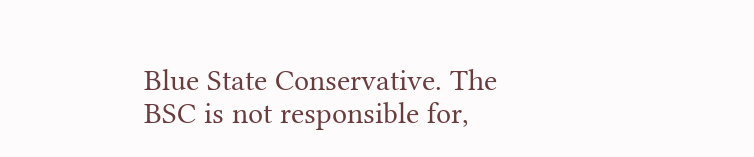Blue State Conservative. The BSC is not responsible for,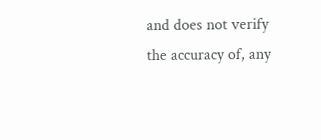and does not verify the accuracy of, any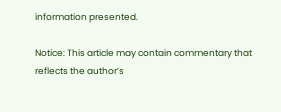information presented.

Notice: This article may contain commentary that reflects the author’s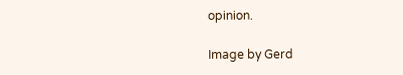opinion.

Image by Gerd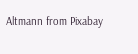Altmann from Pixabay